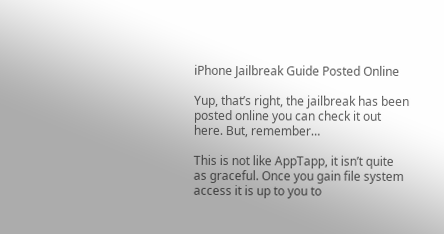iPhone Jailbreak Guide Posted Online

Yup, that’s right, the jailbreak has been posted online you can check it out here. But, remember…

This is not like AppTapp, it isn’t quite as graceful. Once you gain file system access it is up to you to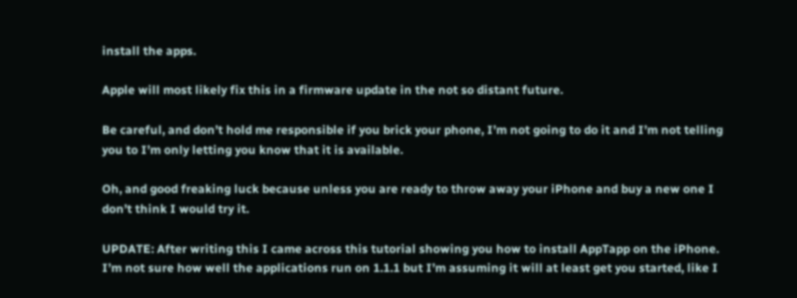install the apps.

Apple will most likely fix this in a firmware update in the not so distant future.

Be careful, and don’t hold me responsible if you brick your phone, I’m not going to do it and I’m not telling you to I’m only letting you know that it is available.

Oh, and good freaking luck because unless you are ready to throw away your iPhone and buy a new one I don’t think I would try it.

UPDATE: After writing this I came across this tutorial showing you how to install AppTapp on the iPhone. I’m not sure how well the applications run on 1.1.1 but I’m assuming it will at least get you started, like I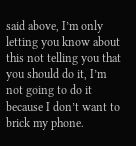said above, I’m only letting you know about this not telling you that you should do it, I’m not going to do it because I don’t want to brick my phone.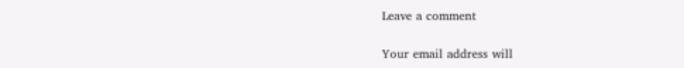Leave a comment

Your email address will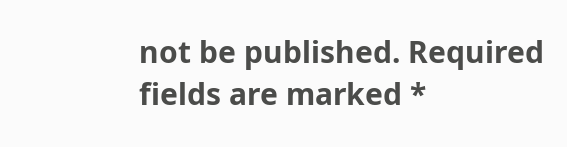not be published. Required fields are marked *